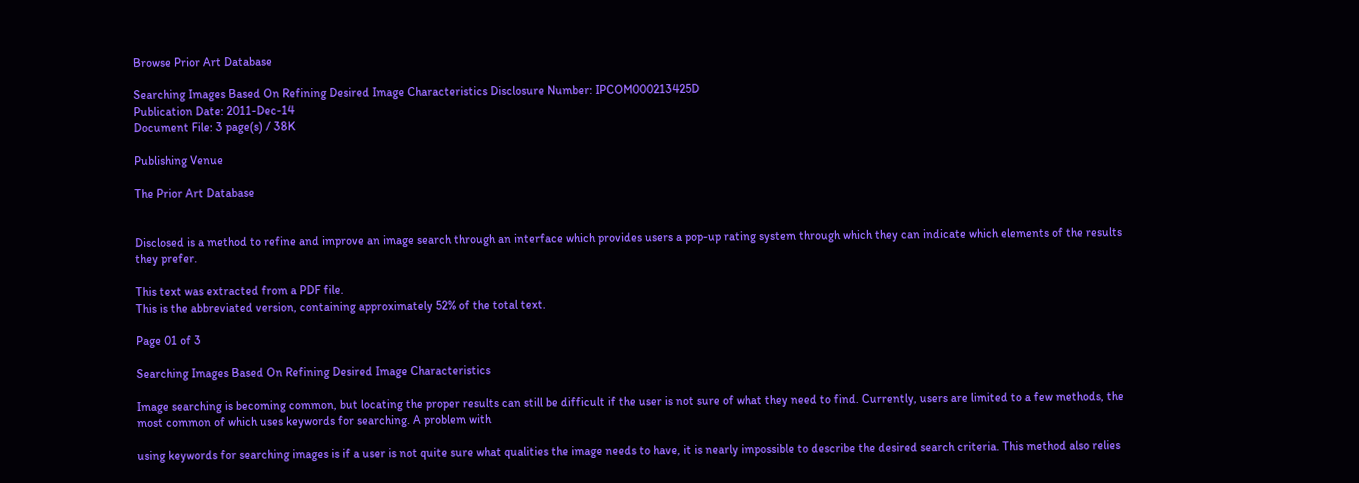Browse Prior Art Database

Searching Images Based On Refining Desired Image Characteristics Disclosure Number: IPCOM000213425D
Publication Date: 2011-Dec-14
Document File: 3 page(s) / 38K

Publishing Venue

The Prior Art Database


Disclosed is a method to refine and improve an image search through an interface which provides users a pop-up rating system through which they can indicate which elements of the results they prefer.

This text was extracted from a PDF file.
This is the abbreviated version, containing approximately 52% of the total text.

Page 01 of 3

Searching Images Based On Refining Desired Image Characteristics

Image searching is becoming common, but locating the proper results can still be difficult if the user is not sure of what they need to find. Currently, users are limited to a few methods, the most common of which uses keywords for searching. A problem with

using keywords for searching images is if a user is not quite sure what qualities the image needs to have, it is nearly impossible to describe the desired search criteria. This method also relies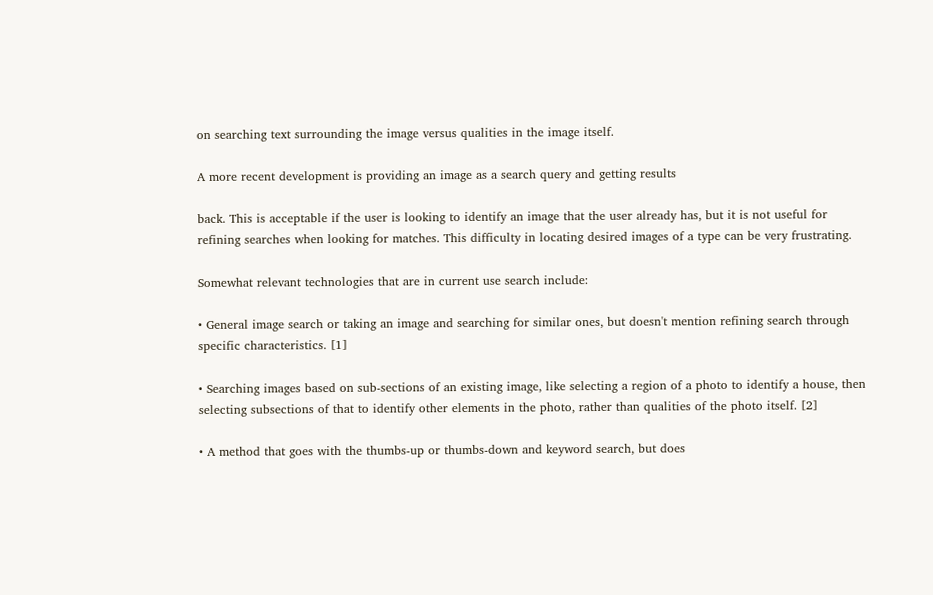on searching text surrounding the image versus qualities in the image itself.

A more recent development is providing an image as a search query and getting results

back. This is acceptable if the user is looking to identify an image that the user already has, but it is not useful for refining searches when looking for matches. This difficulty in locating desired images of a type can be very frustrating.

Somewhat relevant technologies that are in current use search include:

• General image search or taking an image and searching for similar ones, but doesn't mention refining search through specific characteristics. [1]

• Searching images based on sub-sections of an existing image, like selecting a region of a photo to identify a house, then selecting subsections of that to identify other elements in the photo, rather than qualities of the photo itself. [2]

• A method that goes with the thumbs-up or thumbs-down and keyword search, but does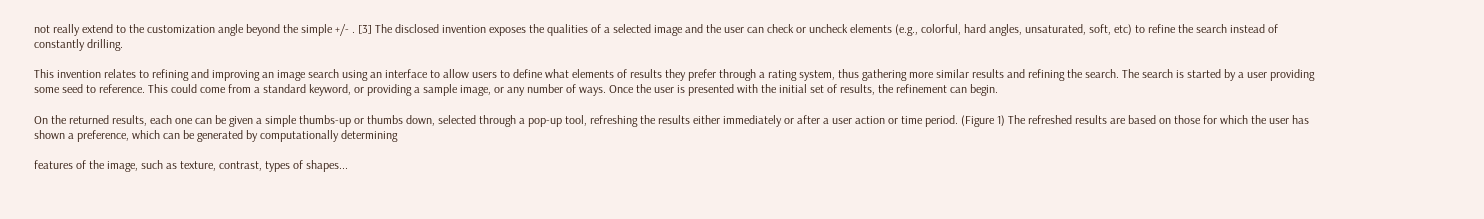not really extend to the customization angle beyond the simple +/- . [3] The disclosed invention exposes the qualities of a selected image and the user can check or uncheck elements (e.g., colorful, hard angles, unsaturated, soft, etc) to refine the search instead of constantly drilling.

This invention relates to refining and improving an image search using an interface to allow users to define what elements of results they prefer through a rating system, thus gathering more similar results and refining the search. The search is started by a user providing some seed to reference. This could come from a standard keyword, or providing a sample image, or any number of ways. Once the user is presented with the initial set of results, the refinement can begin.

On the returned results, each one can be given a simple thumbs-up or thumbs down, selected through a pop-up tool, refreshing the results either immediately or after a user action or time period. (Figure 1) The refreshed results are based on those for which the user has shown a preference, which can be generated by computationally determining

features of the image, such as texture, contrast, types of shapes...